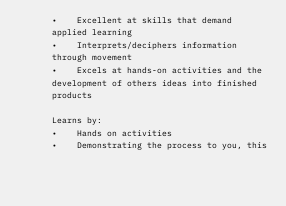•    Excellent at skills that demand applied learning
•    Interprets/deciphers information through movement
•    Excels at hands-on activities and the development of others ideas into finished products

Learns by:
•    Hands on activities
•    Demonstrating the process to you, this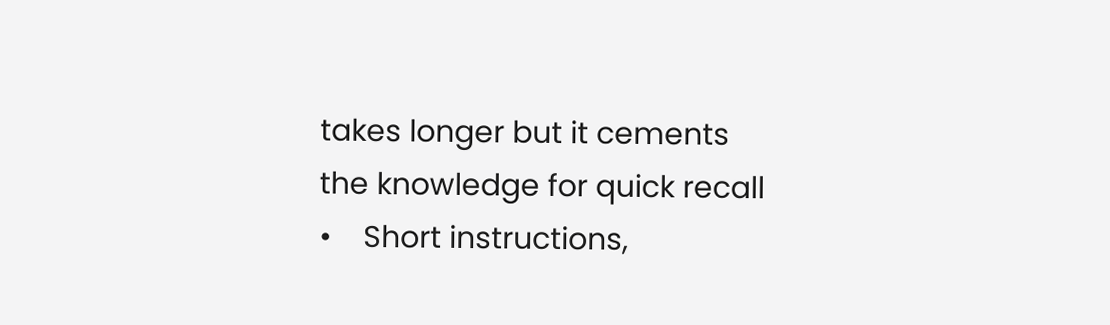takes longer but it cements the knowledge for quick recall
•    Short instructions,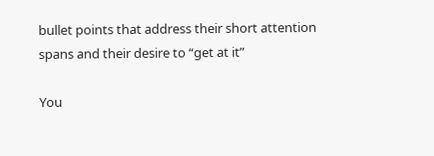bullet points that address their short attention spans and their desire to “get at it”

You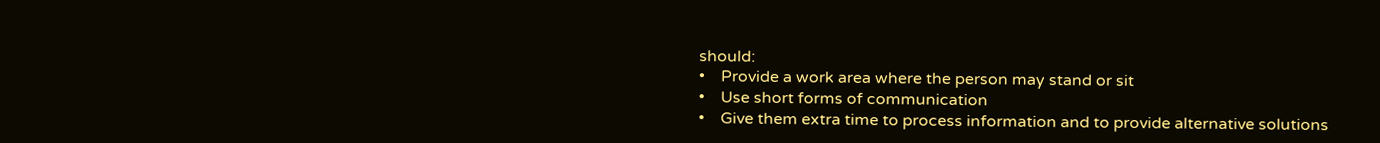should:
•    Provide a work area where the person may stand or sit
•    Use short forms of communication
•    Give them extra time to process information and to provide alternative solutions